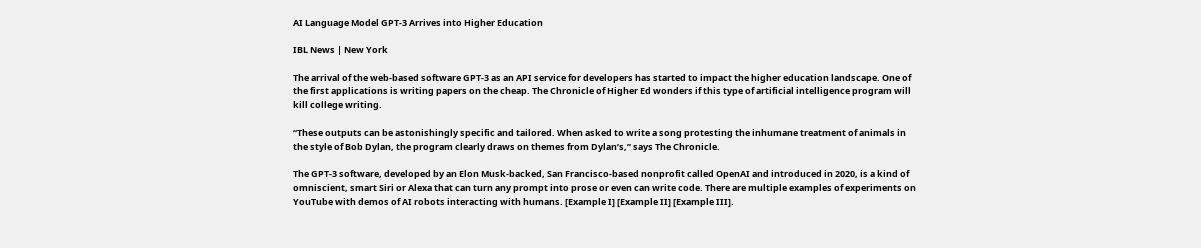AI Language Model GPT-3 Arrives into Higher Education

IBL News | New York

The arrival of the web-based software GPT-3 as an API service for developers has started to impact the higher education landscape. One of the first applications is writing papers on the cheap. The Chronicle of Higher Ed wonders if this type of artificial intelligence program will kill college writing.

“These outputs can be astonishingly specific and tailored. When asked to write a song protesting the inhumane treatment of animals in the style of Bob Dylan, the program clearly draws on themes from Dylan’s,” says The Chronicle.

The GPT-3 software, developed by an Elon Musk-backed, San Francisco-based nonprofit called OpenAI and introduced in 2020, is a kind of omniscient, smart Siri or Alexa that can turn any prompt into prose or even can write code. There are multiple examples of experiments on YouTube with demos of AI robots interacting with humans. [Example I] [Example II] [Example III].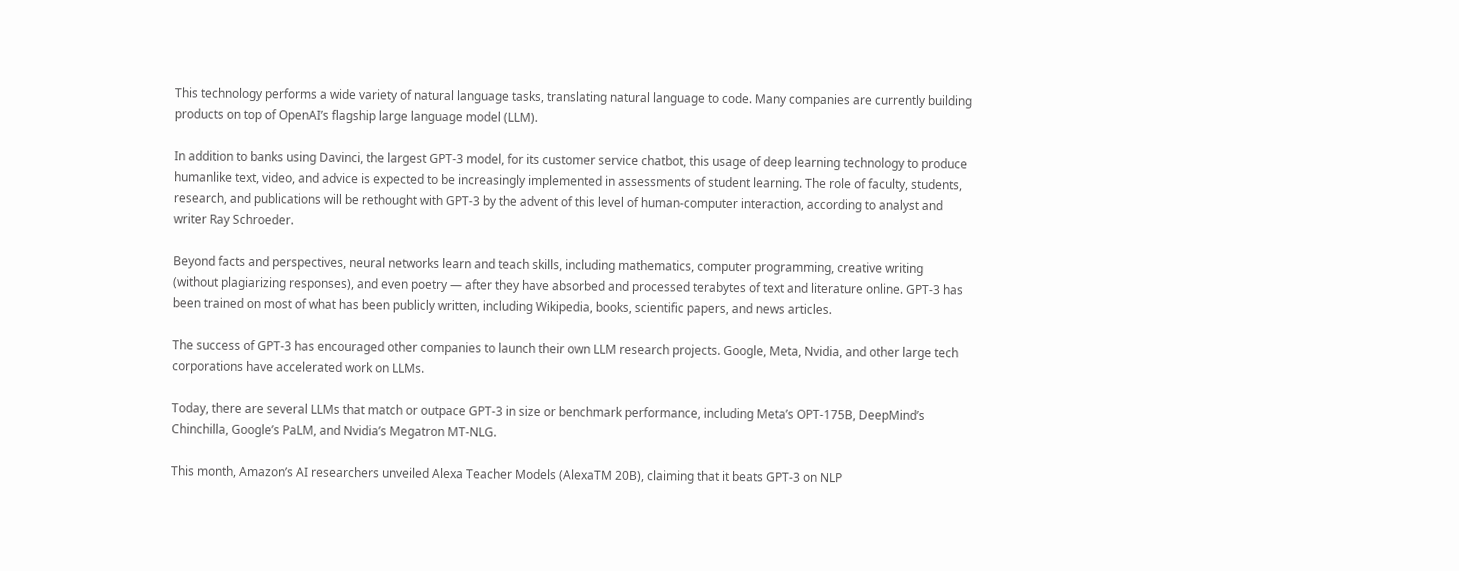This technology performs a wide variety of natural language tasks, translating natural language to code. Many companies are currently building products on top of OpenAI’s flagship large language model (LLM).

In addition to banks using Davinci, the largest GPT-3 model, for its customer service chatbot, this usage of deep learning technology to produce humanlike text, video, and advice is expected to be increasingly implemented in assessments of student learning. The role of faculty, students, research, and publications will be rethought with GPT-3 by the advent of this level of human-computer interaction, according to analyst and writer Ray Schroeder.

Beyond facts and perspectives, neural networks learn and teach skills, including mathematics, computer programming, creative writing (without plagiarizing responses), and even poetry — after they have absorbed and processed terabytes of text and literature online. GPT-3 has been trained on most of what has been publicly written, including Wikipedia, books, scientific papers, and news articles.

The success of GPT-3 has encouraged other companies to launch their own LLM research projects. Google, Meta, Nvidia, and other large tech corporations have accelerated work on LLMs.

Today, there are several LLMs that match or outpace GPT-3 in size or benchmark performance, including Meta’s OPT-175B, DeepMind’s Chinchilla, Google’s PaLM, and Nvidia’s Megatron MT-NLG.

This month, Amazon’s AI researchers unveiled Alexa Teacher Models (AlexaTM 20B), claiming that it beats GPT-3 on NLP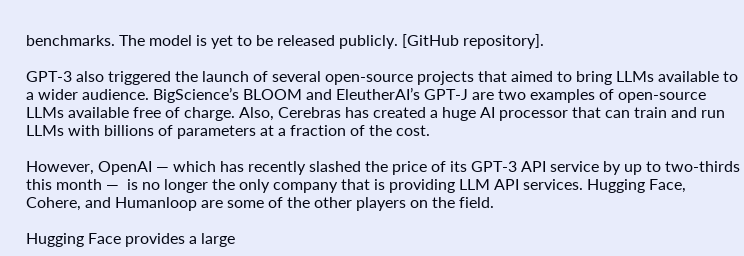benchmarks. The model is yet to be released publicly. [GitHub repository].

GPT-3 also triggered the launch of several open-source projects that aimed to bring LLMs available to a wider audience. BigScience’s BLOOM and EleutherAI’s GPT-J are two examples of open-source LLMs available free of charge. Also, Cerebras has created a huge AI processor that can train and run LLMs with billions of parameters at a fraction of the cost.

However, OpenAI — which has recently slashed the price of its GPT-3 API service by up to two-thirds this month —  is no longer the only company that is providing LLM API services. Hugging Face, Cohere, and Humanloop are some of the other players on the field.

Hugging Face provides a large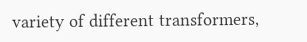variety of different transformers,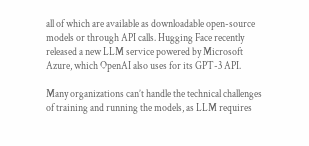all of which are available as downloadable open-source models or through API calls. Hugging Face recently released a new LLM service powered by Microsoft Azure, which OpenAI also uses for its GPT-3 API.

Many organizations can’t handle the technical challenges of training and running the models, as LLM requires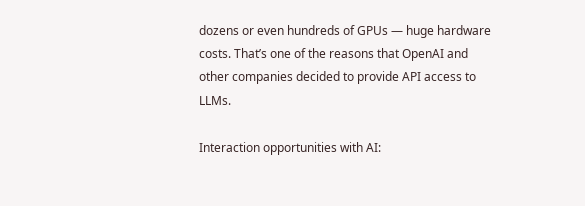dozens or even hundreds of GPUs — huge hardware costs. That’s one of the reasons that OpenAI and other companies decided to provide API access to LLMs.

Interaction opportunities with AI: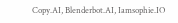Copy.AI, Blenderbot.AI, Iamsophie.IO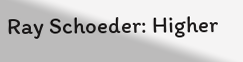Ray Schoeder: Higher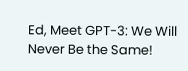Ed, Meet GPT-3: We Will Never Be the Same!